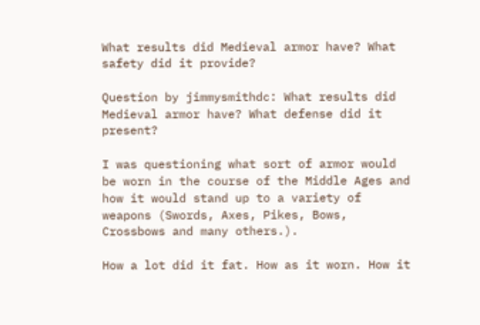What results did Medieval armor have? What safety did it provide?

Question by jimmysmithdc: What results did Medieval armor have? What defense did it present?

I was questioning what sort of armor would be worn in the course of the Middle Ages and how it would stand up to a variety of weapons (Swords, Axes, Pikes, Bows, Crossbows and many others.).

How a lot did it fat. How as it worn. How it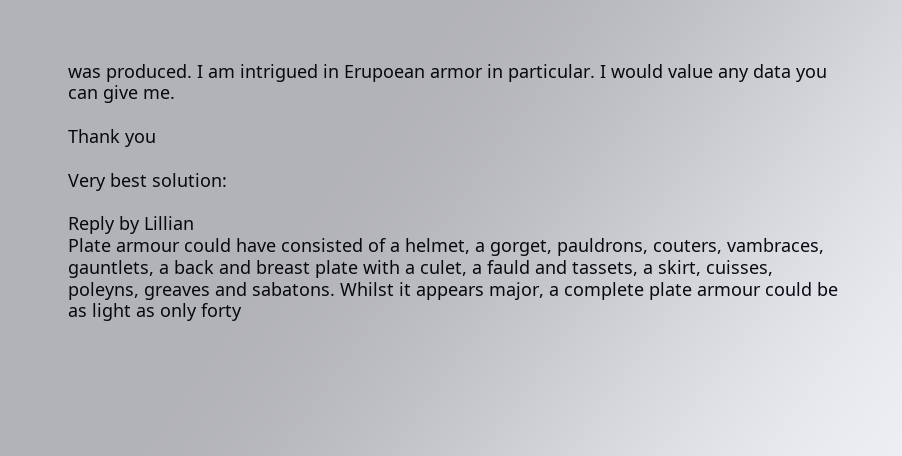was produced. I am intrigued in Erupoean armor in particular. I would value any data you can give me.

Thank you

Very best solution:

Reply by Lillian
Plate armour could have consisted of a helmet, a gorget, pauldrons, couters, vambraces, gauntlets, a back and breast plate with a culet, a fauld and tassets, a skirt, cuisses, poleyns, greaves and sabatons. Whilst it appears major, a complete plate armour could be as light as only forty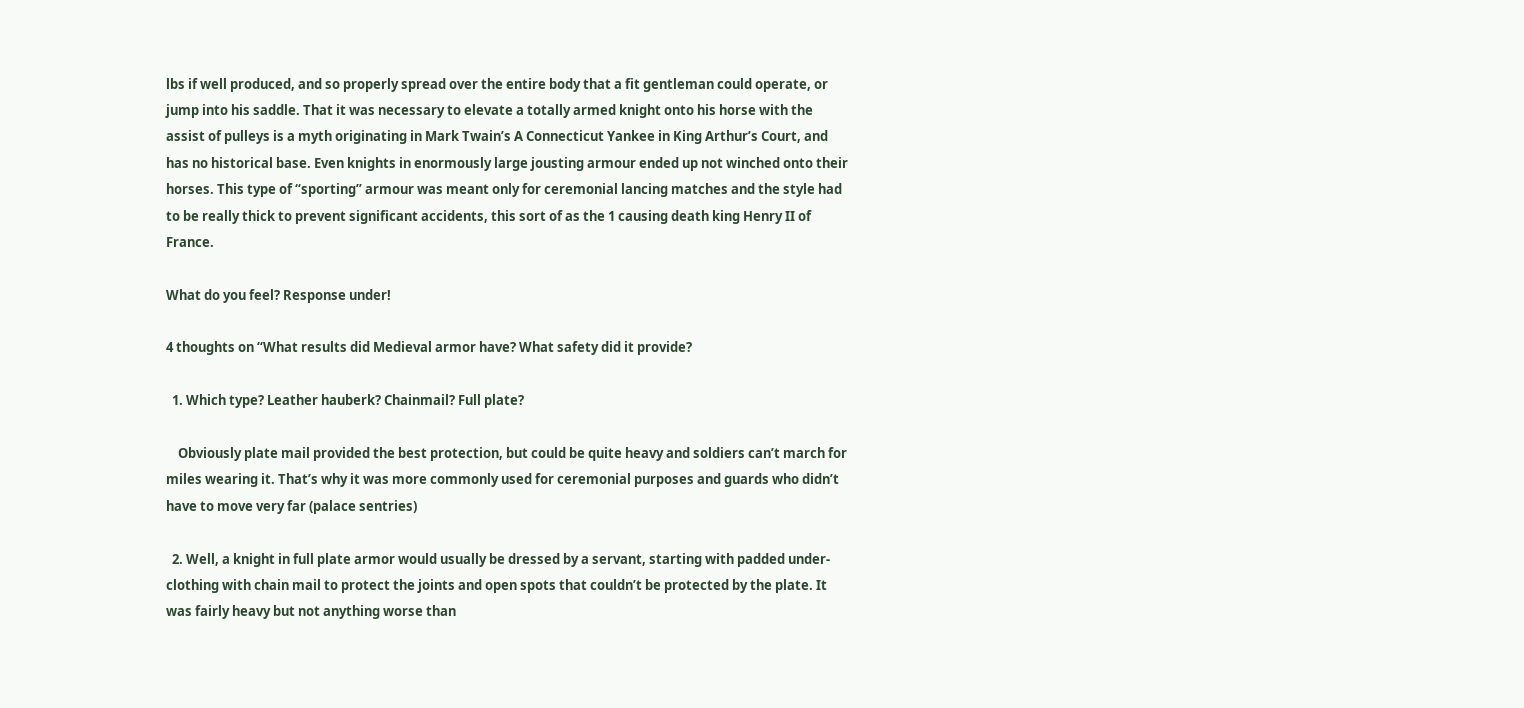lbs if well produced, and so properly spread over the entire body that a fit gentleman could operate, or jump into his saddle. That it was necessary to elevate a totally armed knight onto his horse with the assist of pulleys is a myth originating in Mark Twain’s A Connecticut Yankee in King Arthur’s Court, and has no historical base. Even knights in enormously large jousting armour ended up not winched onto their horses. This type of “sporting” armour was meant only for ceremonial lancing matches and the style had to be really thick to prevent significant accidents, this sort of as the 1 causing death king Henry II of France.

What do you feel? Response under!

4 thoughts on “What results did Medieval armor have? What safety did it provide?

  1. Which type? Leather hauberk? Chainmail? Full plate?

    Obviously plate mail provided the best protection, but could be quite heavy and soldiers can’t march for miles wearing it. That’s why it was more commonly used for ceremonial purposes and guards who didn’t have to move very far (palace sentries)

  2. Well, a knight in full plate armor would usually be dressed by a servant, starting with padded under-clothing with chain mail to protect the joints and open spots that couldn’t be protected by the plate. It was fairly heavy but not anything worse than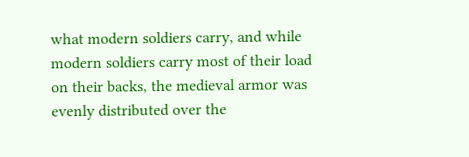what modern soldiers carry, and while modern soldiers carry most of their load on their backs, the medieval armor was evenly distributed over the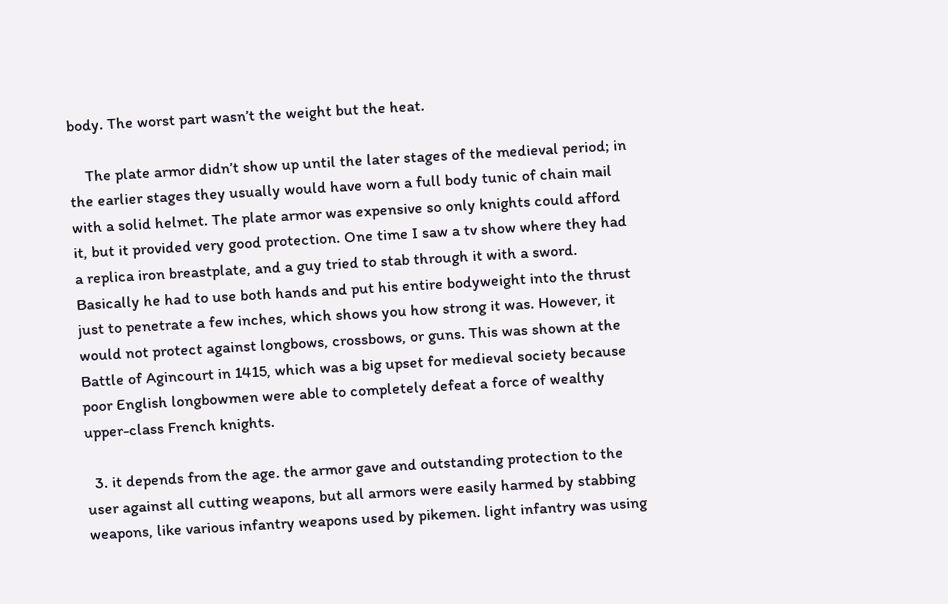body. The worst part wasn’t the weight but the heat.

    The plate armor didn’t show up until the later stages of the medieval period; in the earlier stages they usually would have worn a full body tunic of chain mail with a solid helmet. The plate armor was expensive so only knights could afford it, but it provided very good protection. One time I saw a tv show where they had a replica iron breastplate, and a guy tried to stab through it with a sword. Basically he had to use both hands and put his entire bodyweight into the thrust just to penetrate a few inches, which shows you how strong it was. However, it would not protect against longbows, crossbows, or guns. This was shown at the Battle of Agincourt in 1415, which was a big upset for medieval society because poor English longbowmen were able to completely defeat a force of wealthy upper-class French knights.

  3. it depends from the age. the armor gave and outstanding protection to the user against all cutting weapons, but all armors were easily harmed by stabbing weapons, like various infantry weapons used by pikemen. light infantry was using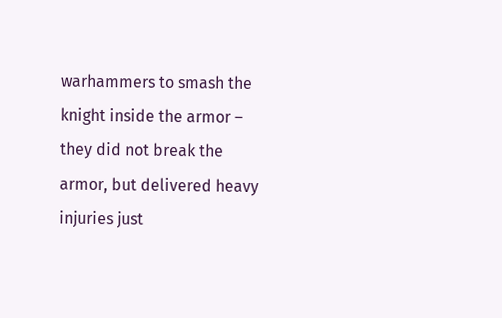warhammers to smash the knight inside the armor – they did not break the armor, but delivered heavy injuries just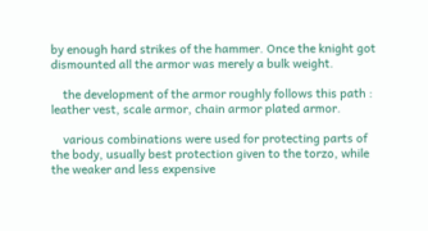by enough hard strikes of the hammer. Once the knight got dismounted all the armor was merely a bulk weight.

    the development of the armor roughly follows this path : leather vest, scale armor, chain armor plated armor.

    various combinations were used for protecting parts of the body, usually best protection given to the torzo, while the weaker and less expensive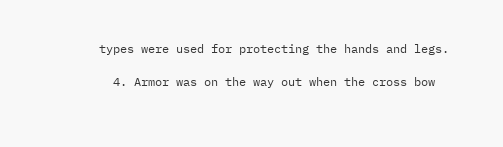types were used for protecting the hands and legs.

  4. Armor was on the way out when the cross bow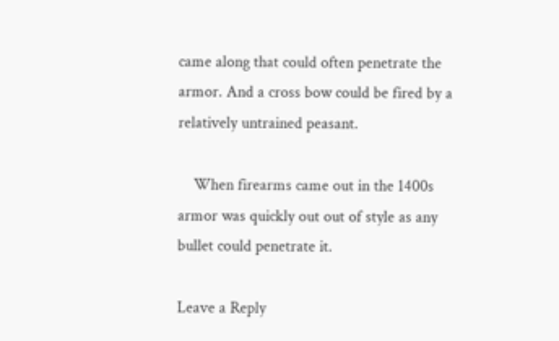came along that could often penetrate the armor. And a cross bow could be fired by a relatively untrained peasant.

    When firearms came out in the 1400s armor was quickly out out of style as any bullet could penetrate it.

Leave a Reply